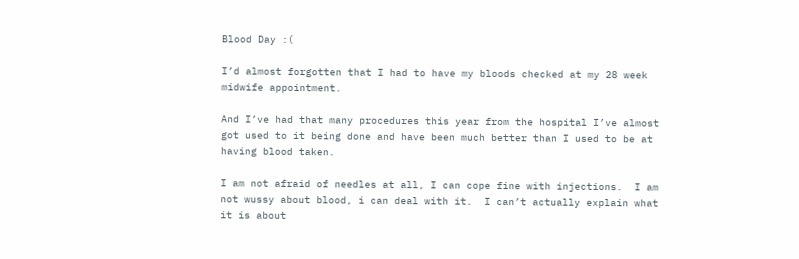Blood Day :(

I’d almost forgotten that I had to have my bloods checked at my 28 week midwife appointment.

And I’ve had that many procedures this year from the hospital I’ve almost got used to it being done and have been much better than I used to be at having blood taken.

I am not afraid of needles at all, I can cope fine with injections.  I am not wussy about blood, i can deal with it.  I can’t actually explain what it is about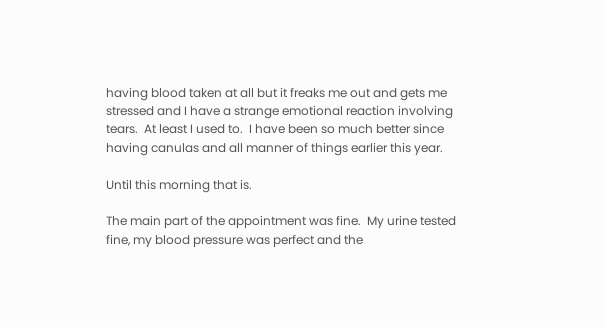having blood taken at all but it freaks me out and gets me stressed and I have a strange emotional reaction involving tears.  At least I used to.  I have been so much better since having canulas and all manner of things earlier this year.

Until this morning that is.

The main part of the appointment was fine.  My urine tested fine, my blood pressure was perfect and the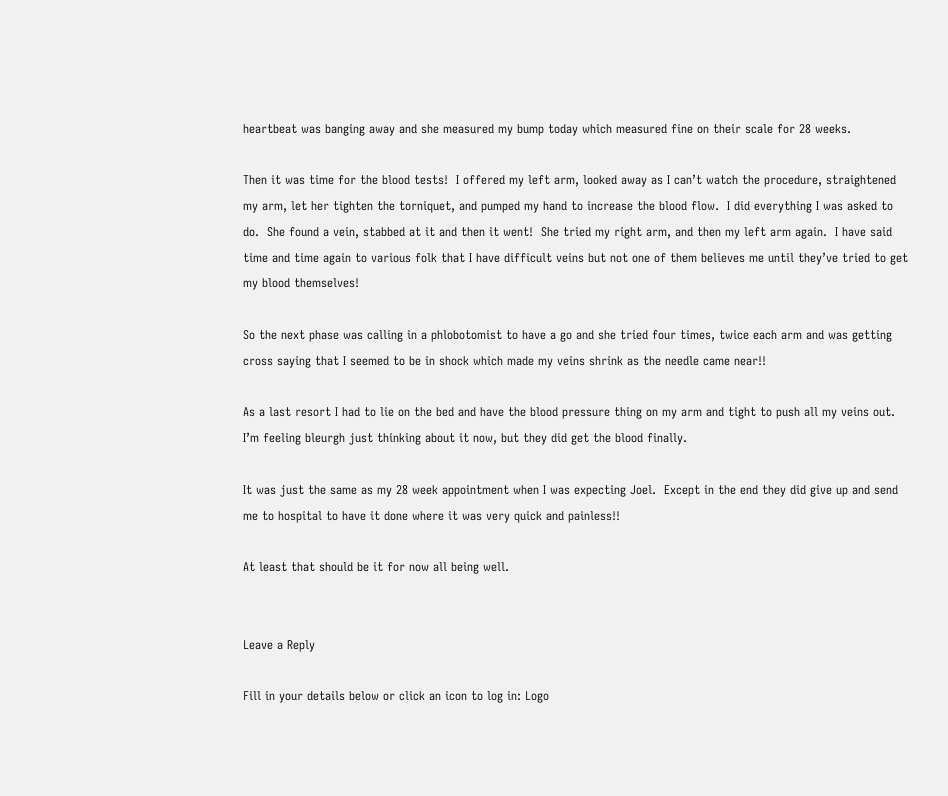heartbeat was banging away and she measured my bump today which measured fine on their scale for 28 weeks.

Then it was time for the blood tests!  I offered my left arm, looked away as I can’t watch the procedure, straightened my arm, let her tighten the torniquet, and pumped my hand to increase the blood flow.  I did everything I was asked to do.  She found a vein, stabbed at it and then it went!  She tried my right arm, and then my left arm again.  I have said time and time again to various folk that I have difficult veins but not one of them believes me until they’ve tried to get my blood themselves!

So the next phase was calling in a phlobotomist to have a go and she tried four times, twice each arm and was getting cross saying that I seemed to be in shock which made my veins shrink as the needle came near!!

As a last resort I had to lie on the bed and have the blood pressure thing on my arm and tight to push all my veins out.  I’m feeling bleurgh just thinking about it now, but they did get the blood finally.

It was just the same as my 28 week appointment when I was expecting Joel.  Except in the end they did give up and send me to hospital to have it done where it was very quick and painless!!

At least that should be it for now all being well.


Leave a Reply

Fill in your details below or click an icon to log in: Logo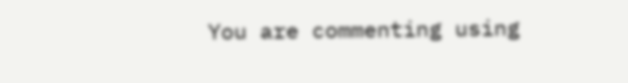You are commenting using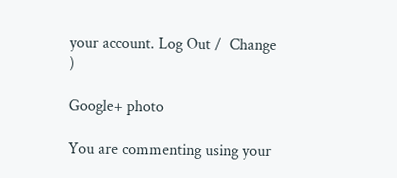your account. Log Out /  Change )

Google+ photo

You are commenting using your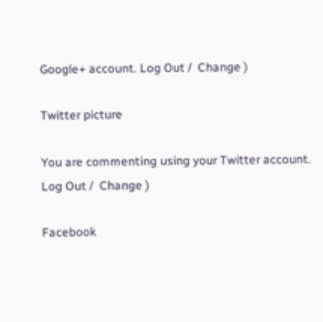Google+ account. Log Out /  Change )

Twitter picture

You are commenting using your Twitter account. Log Out /  Change )

Facebook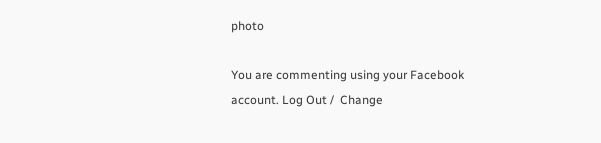photo

You are commenting using your Facebook account. Log Out /  Change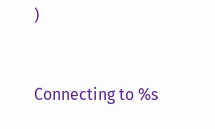)


Connecting to %s